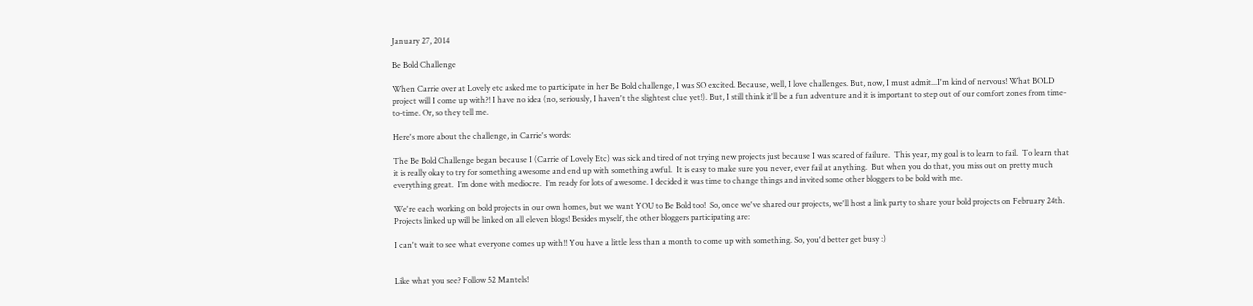January 27, 2014

Be Bold Challenge

When Carrie over at Lovely etc asked me to participate in her Be Bold challenge, I was SO excited. Because, well, I love challenges. But, now, I must admit...I'm kind of nervous! What BOLD project will I come up with?! I have no idea (no, seriously, I haven't the slightest clue yet!). But, I still think it'll be a fun adventure and it is important to step out of our comfort zones from time-to-time. Or, so they tell me.

Here's more about the challenge, in Carrie's words:

The Be Bold Challenge began because I (Carrie of Lovely Etc) was sick and tired of not trying new projects just because I was scared of failure.  This year, my goal is to learn to fail.  To learn that it is really okay to try for something awesome and end up with something awful.  It is easy to make sure you never, ever fail at anything.  But when you do that, you miss out on pretty much everything great.  I’m done with mediocre.  I’m ready for lots of awesome. I decided it was time to change things and invited some other bloggers to be bold with me.

We're each working on bold projects in our own homes, but we want YOU to Be Bold too!  So, once we've shared our projects, we'll host a link party to share your bold projects on February 24th.  Projects linked up will be linked on all eleven blogs! Besides myself, the other bloggers participating are:

I can't wait to see what everyone comes up with!! You have a little less than a month to come up with something. So, you'd better get busy :)


Like what you see? Follow 52 Mantels!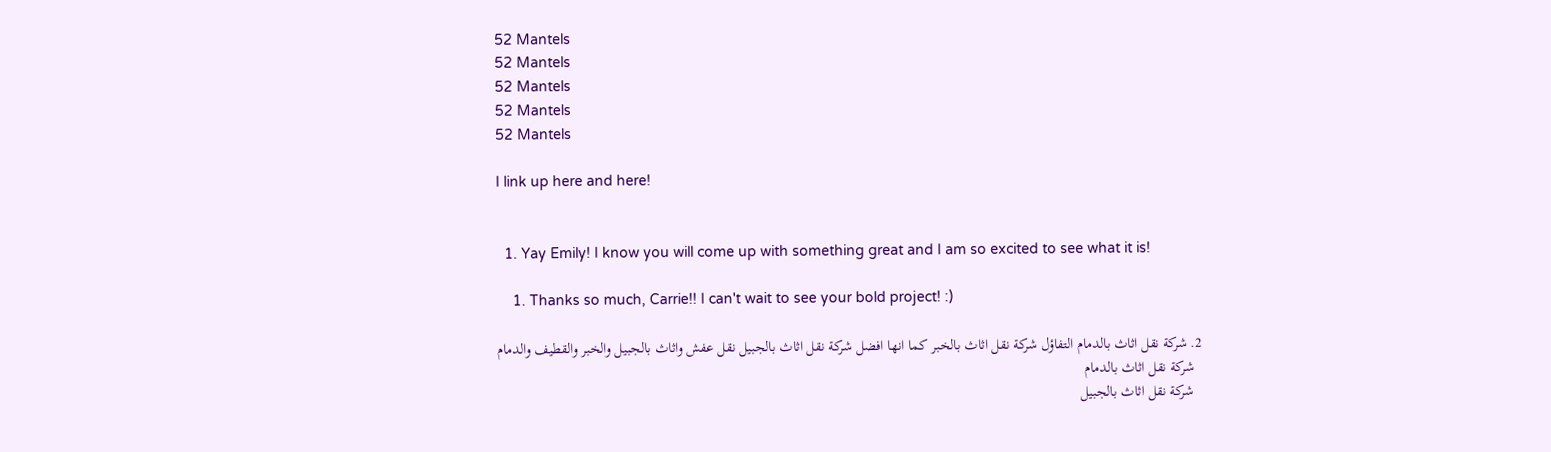52 Mantels
52 Mantels
52 Mantels
52 Mantels
52 Mantels

I link up here and here!


  1. Yay Emily! I know you will come up with something great and I am so excited to see what it is!

    1. Thanks so much, Carrie!! I can't wait to see your bold project! :)

  2. شركة نقل اثاث بالدمام التفاؤل شركة نقل اثاث بالخبر كما انها افضل شركة نقل اثاث بالجبيل نقل عفش واثاث بالجبيل والخبر والقطيف والدمام
    شركة نقل اثاث بالدمام
    شركة نقل اثاث بالجبيل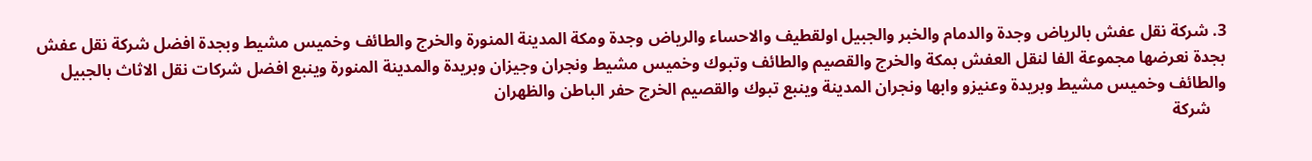3. شركة نقل عفش بالرياض وجدة والدمام والخبر والجبيل اولقطيف والاحساء والرياض وجدة ومكة المدينة المنورة والخرج والطائف وخميس مشيط وبجدة افضل شركة نقل عفش بجدة نعرضها مجموعة الفا لنقل العفش بمكة والخرج والقصيم والطائف وتبوك وخميس مشيط ونجران وجيزان وبريدة والمدينة المنورة وينبع افضل شركات نقل الاثاث بالجبيل والطائف وخميس مشيط وبريدة وعنيزو وابها ونجران المدينة وينبع تبوك والقصيم الخرج حفر الباطن والظهران
    شركة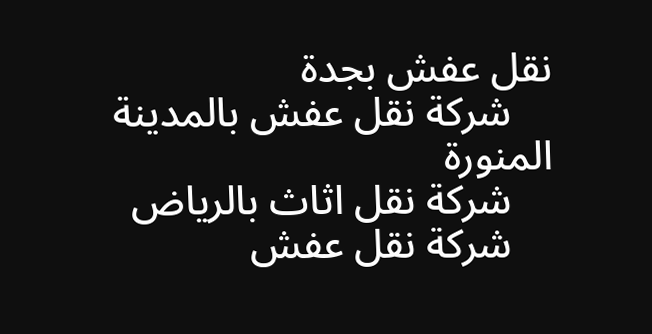نقل عفش بجدة
    شركة نقل عفش بالمدينة المنورة
    شركة نقل اثاث بالرياض
    شركة نقل عفش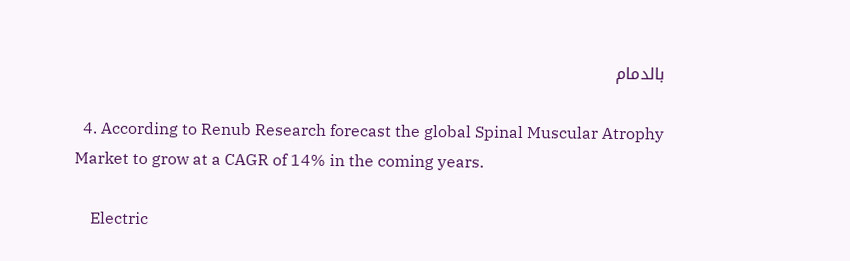بالدمام

  4. According to Renub Research forecast the global Spinal Muscular Atrophy Market to grow at a CAGR of 14% in the coming years.

    Electric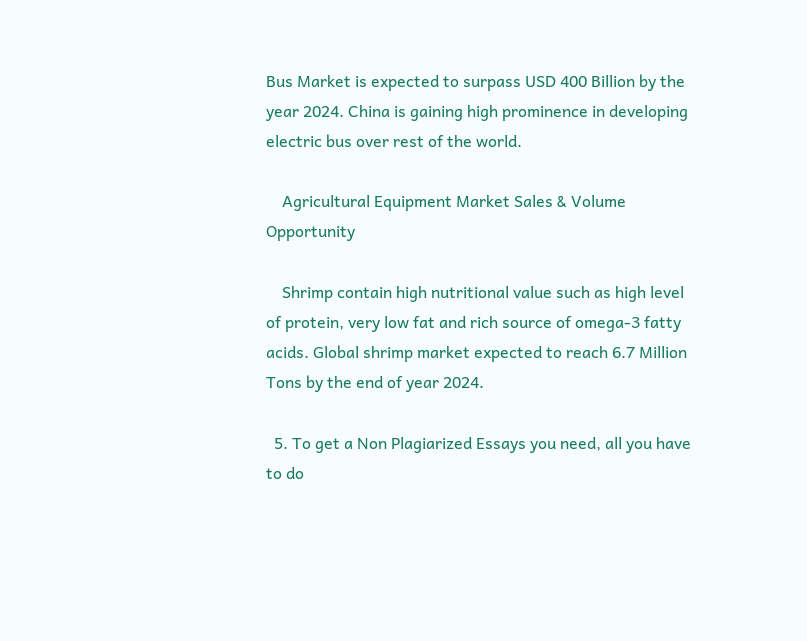Bus Market is expected to surpass USD 400 Billion by the year 2024. China is gaining high prominence in developing electric bus over rest of the world.

    Agricultural Equipment Market Sales & Volume Opportunity

    Shrimp contain high nutritional value such as high level of protein, very low fat and rich source of omega-3 fatty acids. Global shrimp market expected to reach 6.7 Million Tons by the end of year 2024.

  5. To get a Non Plagiarized Essays you need, all you have to do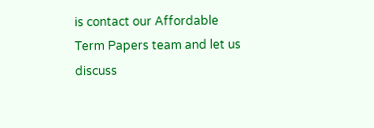is contact our Affordable Term Papers team and let us discuss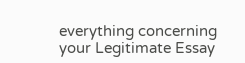everything concerning your Legitimate Essay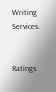Writing Services.


Ratings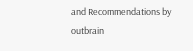and Recommendations by outbrain